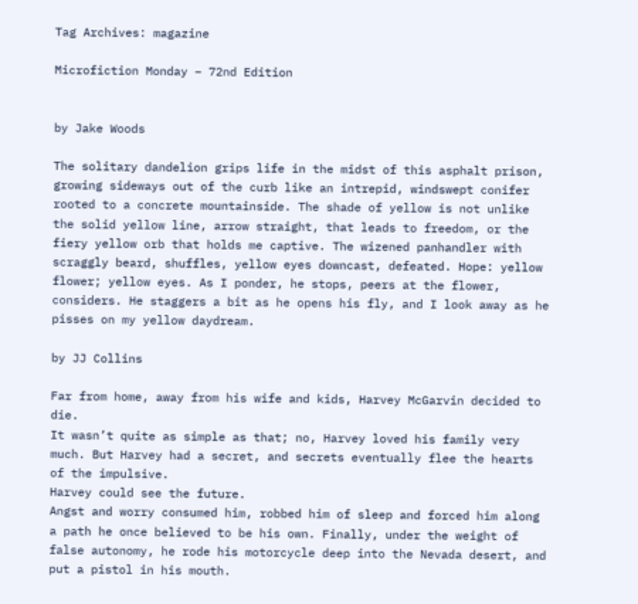Tag Archives: magazine

Microfiction Monday – 72nd Edition


by Jake Woods

The solitary dandelion grips life in the midst of this asphalt prison, growing sideways out of the curb like an intrepid, windswept conifer rooted to a concrete mountainside. The shade of yellow is not unlike the solid yellow line, arrow straight, that leads to freedom, or the fiery yellow orb that holds me captive. The wizened panhandler with scraggly beard, shuffles, yellow eyes downcast, defeated. Hope: yellow flower; yellow eyes. As I ponder, he stops, peers at the flower, considers. He staggers a bit as he opens his fly, and I look away as he pisses on my yellow daydream.

by JJ Collins

Far from home, away from his wife and kids, Harvey McGarvin decided to die.
It wasn’t quite as simple as that; no, Harvey loved his family very much. But Harvey had a secret, and secrets eventually flee the hearts of the impulsive.
Harvey could see the future.
Angst and worry consumed him, robbed him of sleep and forced him along a path he once believed to be his own. Finally, under the weight of false autonomy, he rode his motorcycle deep into the Nevada desert, and put a pistol in his mouth.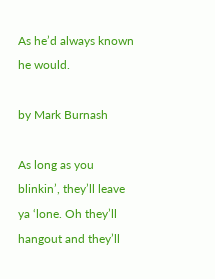As he’d always known he would.

by Mark Burnash

As long as you blinkin’, they’ll leave ya ‘lone. Oh they’ll hangout and they’ll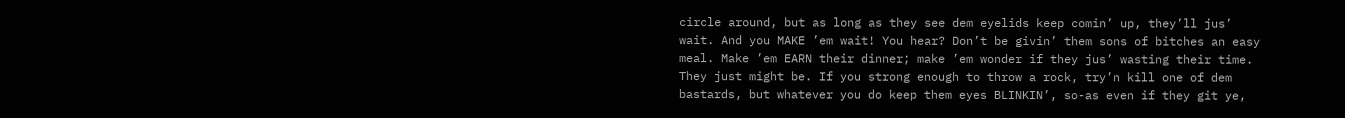circle around, but as long as they see dem eyelids keep comin’ up, they’ll jus’ wait. And you MAKE ’em wait! You hear? Don’t be givin’ them sons of bitches an easy meal. Make ’em EARN their dinner; make ’em wonder if they jus’ wasting their time. They just might be. If you strong enough to throw a rock, try’n kill one of dem bastards, but whatever you do keep them eyes BLINKIN’, so-as even if they git ye,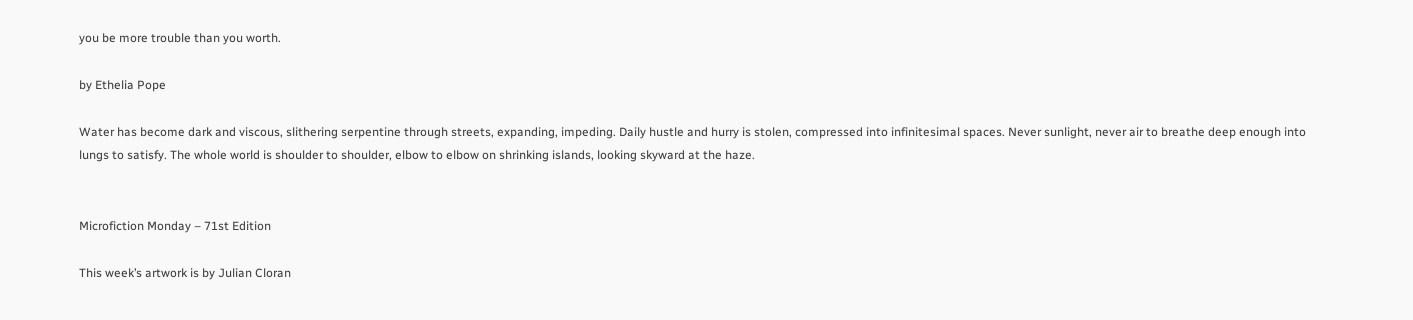you be more trouble than you worth.

by Ethelia Pope

Water has become dark and viscous, slithering serpentine through streets, expanding, impeding. Daily hustle and hurry is stolen, compressed into infinitesimal spaces. Never sunlight, never air to breathe deep enough into lungs to satisfy. The whole world is shoulder to shoulder, elbow to elbow on shrinking islands, looking skyward at the haze.


Microfiction Monday – 71st Edition

This week’s artwork is by Julian Cloran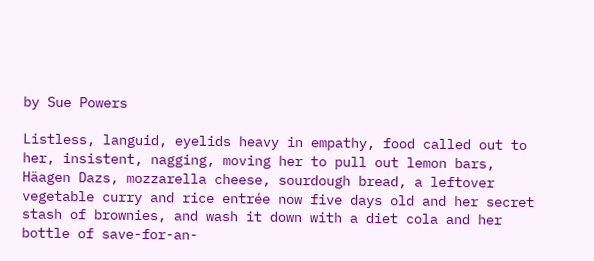by Sue Powers

Listless, languid, eyelids heavy in empathy, food called out to her, insistent, nagging, moving her to pull out lemon bars, Häagen Dazs, mozzarella cheese, sourdough bread, a leftover vegetable curry and rice entrée now five days old and her secret stash of brownies, and wash it down with a diet cola and her bottle of save-for-an-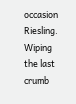occasion Riesling. Wiping the last crumb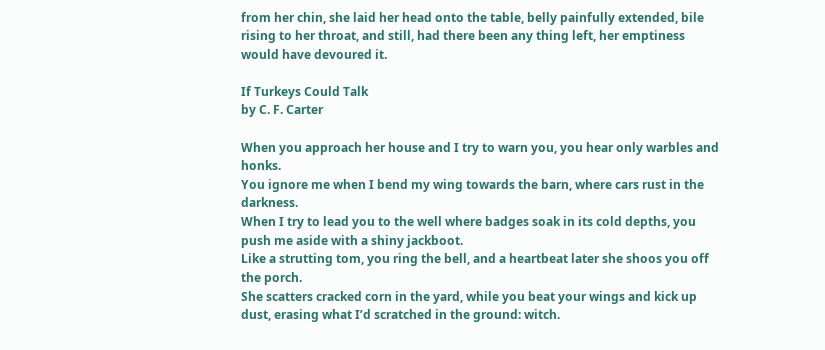from her chin, she laid her head onto the table, belly painfully extended, bile rising to her throat, and still, had there been any thing left, her emptiness would have devoured it.

If Turkeys Could Talk
by C. F. Carter

When you approach her house and I try to warn you, you hear only warbles and honks.
You ignore me when I bend my wing towards the barn, where cars rust in the darkness.
When I try to lead you to the well where badges soak in its cold depths, you push me aside with a shiny jackboot.
Like a strutting tom, you ring the bell, and a heartbeat later she shoos you off the porch.
She scatters cracked corn in the yard, while you beat your wings and kick up dust, erasing what I’d scratched in the ground: witch.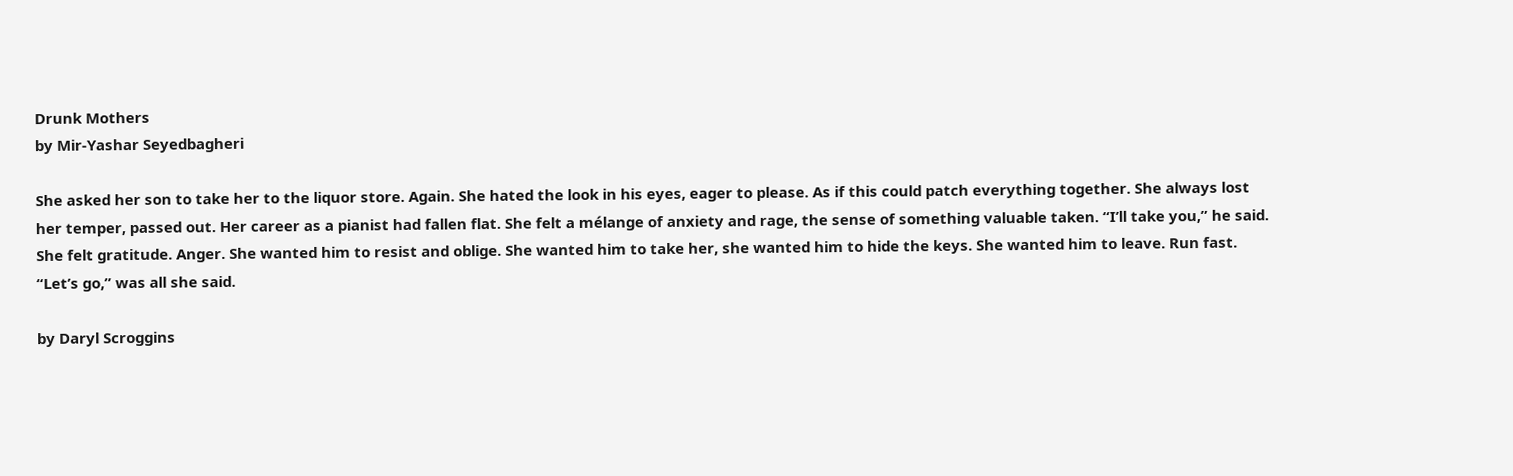Drunk Mothers
by Mir-Yashar Seyedbagheri

She asked her son to take her to the liquor store. Again. She hated the look in his eyes, eager to please. As if this could patch everything together. She always lost her temper, passed out. Her career as a pianist had fallen flat. She felt a mélange of anxiety and rage, the sense of something valuable taken. “I’ll take you,” he said. She felt gratitude. Anger. She wanted him to resist and oblige. She wanted him to take her, she wanted him to hide the keys. She wanted him to leave. Run fast. “Let’s go,” was all she said.

by Daryl Scroggins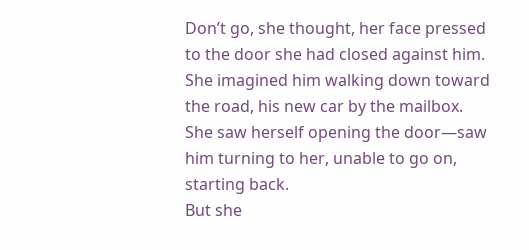Don’t go, she thought, her face pressed to the door she had closed against him. She imagined him walking down toward the road, his new car by the mailbox. She saw herself opening the door—saw him turning to her, unable to go on, starting back.
But she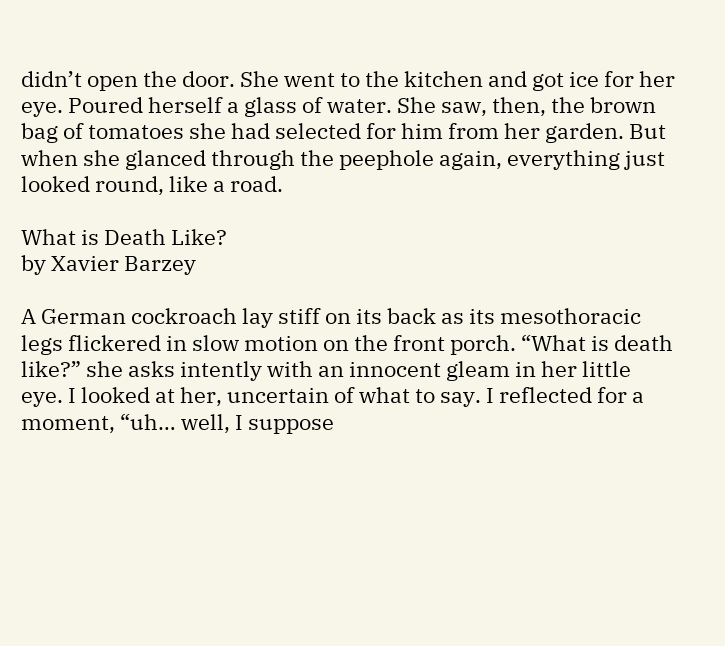didn’t open the door. She went to the kitchen and got ice for her eye. Poured herself a glass of water. She saw, then, the brown bag of tomatoes she had selected for him from her garden. But when she glanced through the peephole again, everything just looked round, like a road.

What is Death Like?
by Xavier Barzey

A German cockroach lay stiff on its back as its mesothoracic legs flickered in slow motion on the front porch. “What is death like?” she asks intently with an innocent gleam in her little eye. I looked at her, uncertain of what to say. I reflected for a moment, “uh… well, I suppose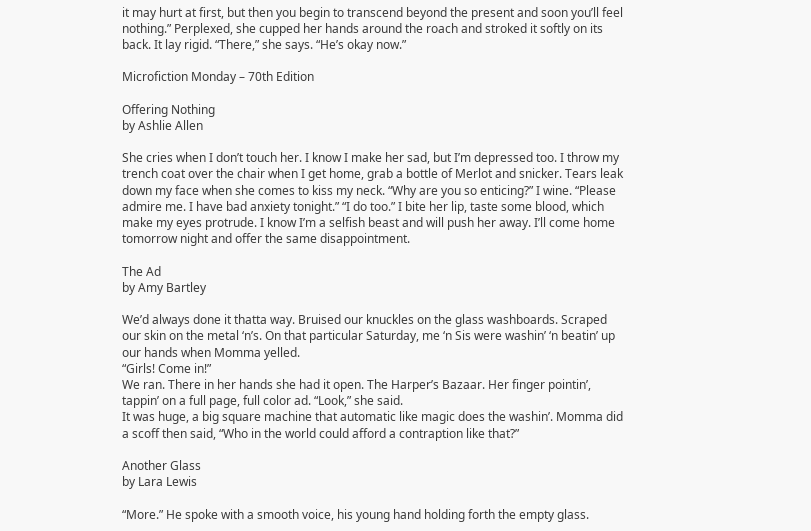it may hurt at first, but then you begin to transcend beyond the present and soon you’ll feel nothing.” Perplexed, she cupped her hands around the roach and stroked it softly on its back. It lay rigid. “There,” she says. “He’s okay now.”

Microfiction Monday – 70th Edition

Offering Nothing
by Ashlie Allen

She cries when I don’t touch her. I know I make her sad, but I’m depressed too. I throw my trench coat over the chair when I get home, grab a bottle of Merlot and snicker. Tears leak down my face when she comes to kiss my neck. “Why are you so enticing?” I wine. “Please admire me. I have bad anxiety tonight.” “I do too.” I bite her lip, taste some blood, which make my eyes protrude. I know I’m a selfish beast and will push her away. I’ll come home tomorrow night and offer the same disappointment.

The Ad
by Amy Bartley

We’d always done it thatta way. Bruised our knuckles on the glass washboards. Scraped our skin on the metal ‘n’s. On that particular Saturday, me ‘n Sis were washin’ ‘n beatin’ up our hands when Momma yelled.
“Girls! Come in!”
We ran. There in her hands she had it open. The Harper’s Bazaar. Her finger pointin’, tappin’ on a full page, full color ad. “Look,” she said.
It was huge, a big square machine that automatic like magic does the washin’. Momma did a scoff then said, “Who in the world could afford a contraption like that?”

Another Glass
by Lara Lewis

“More.” He spoke with a smooth voice, his young hand holding forth the empty glass.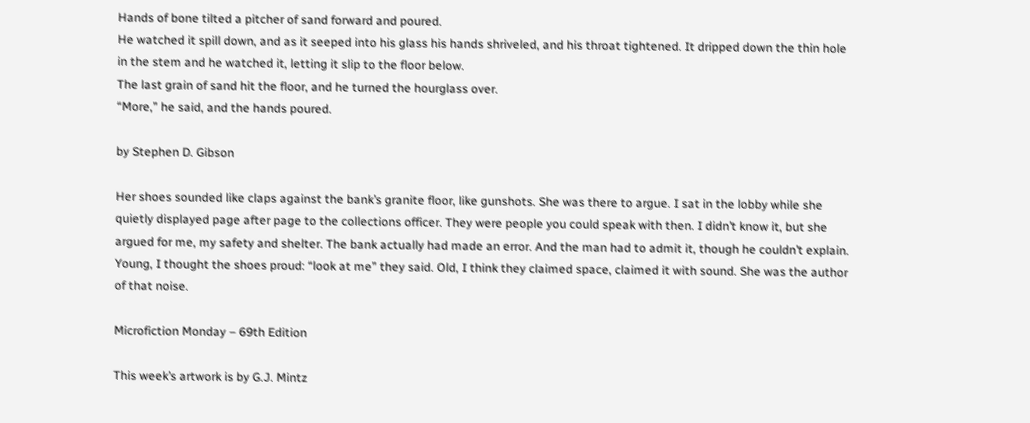Hands of bone tilted a pitcher of sand forward and poured.
He watched it spill down, and as it seeped into his glass his hands shriveled, and his throat tightened. It dripped down the thin hole in the stem and he watched it, letting it slip to the floor below.
The last grain of sand hit the floor, and he turned the hourglass over.
“More,” he said, and the hands poured.

by Stephen D. Gibson

Her shoes sounded like claps against the bank’s granite floor, like gunshots. She was there to argue. I sat in the lobby while she quietly displayed page after page to the collections officer. They were people you could speak with then. I didn’t know it, but she argued for me, my safety and shelter. The bank actually had made an error. And the man had to admit it, though he couldn’t explain. Young, I thought the shoes proud: “look at me” they said. Old, I think they claimed space, claimed it with sound. She was the author of that noise.

Microfiction Monday – 69th Edition

This week’s artwork is by G.J. Mintz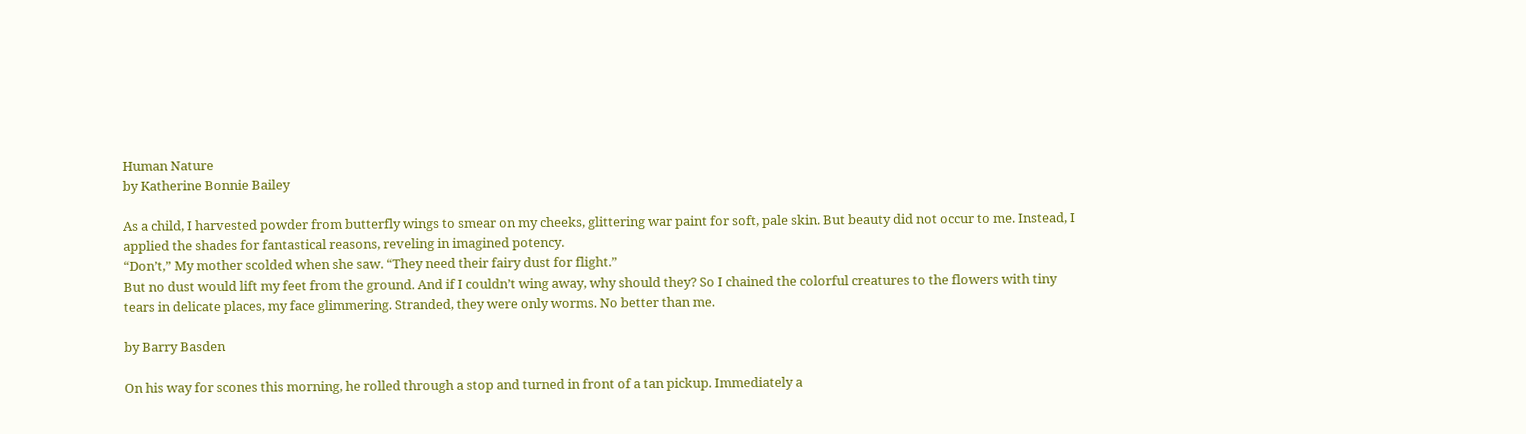Human Nature
by Katherine Bonnie Bailey

As a child, I harvested powder from butterfly wings to smear on my cheeks, glittering war paint for soft, pale skin. But beauty did not occur to me. Instead, I applied the shades for fantastical reasons, reveling in imagined potency.
“Don’t,” My mother scolded when she saw. “They need their fairy dust for flight.”
But no dust would lift my feet from the ground. And if I couldn’t wing away, why should they? So I chained the colorful creatures to the flowers with tiny tears in delicate places, my face glimmering. Stranded, they were only worms. No better than me.

by Barry Basden

On his way for scones this morning, he rolled through a stop and turned in front of a tan pickup. Immediately a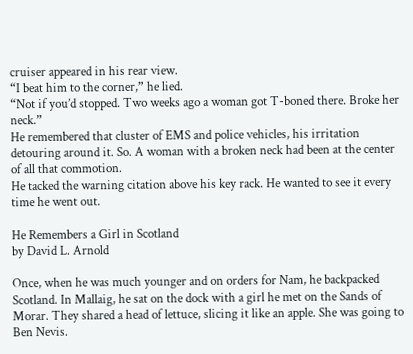cruiser appeared in his rear view.
“I beat him to the corner,” he lied.
“Not if you’d stopped. Two weeks ago a woman got T-boned there. Broke her neck.”
He remembered that cluster of EMS and police vehicles, his irritation detouring around it. So. A woman with a broken neck had been at the center of all that commotion.
He tacked the warning citation above his key rack. He wanted to see it every time he went out.

He Remembers a Girl in Scotland
by David L. Arnold

Once, when he was much younger and on orders for Nam, he backpacked Scotland. In Mallaig, he sat on the dock with a girl he met on the Sands of Morar. They shared a head of lettuce, slicing it like an apple. She was going to Ben Nevis.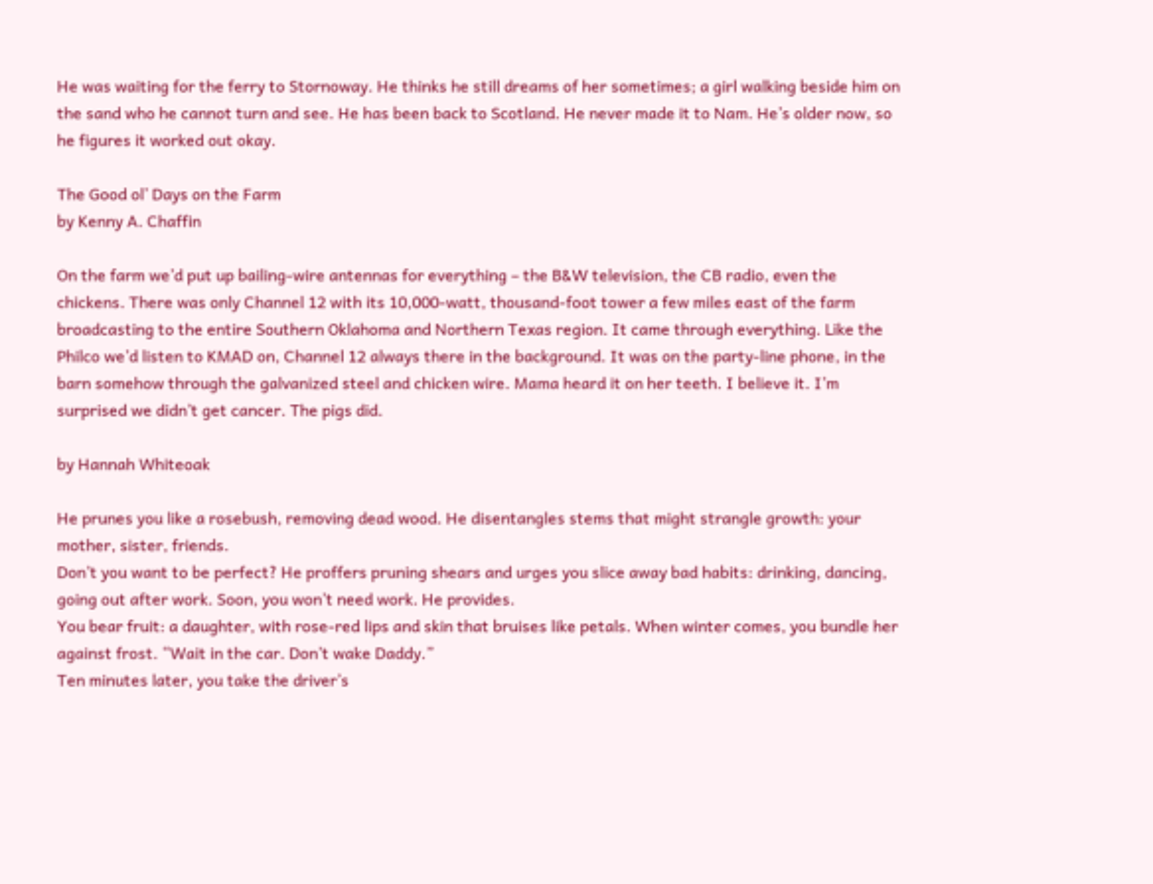He was waiting for the ferry to Stornoway. He thinks he still dreams of her sometimes; a girl walking beside him on the sand who he cannot turn and see. He has been back to Scotland. He never made it to Nam. He’s older now, so he figures it worked out okay.

The Good ol’ Days on the Farm
by Kenny A. Chaffin

On the farm we’d put up bailing-wire antennas for everything – the B&W television, the CB radio, even the chickens. There was only Channel 12 with its 10,000-watt, thousand-foot tower a few miles east of the farm broadcasting to the entire Southern Oklahoma and Northern Texas region. It came through everything. Like the Philco we’d listen to KMAD on, Channel 12 always there in the background. It was on the party-line phone, in the barn somehow through the galvanized steel and chicken wire. Mama heard it on her teeth. I believe it. I’m surprised we didn’t get cancer. The pigs did.

by Hannah Whiteoak

He prunes you like a rosebush, removing dead wood. He disentangles stems that might strangle growth: your mother, sister, friends.
Don’t you want to be perfect? He proffers pruning shears and urges you slice away bad habits: drinking, dancing, going out after work. Soon, you won’t need work. He provides.
You bear fruit: a daughter, with rose-red lips and skin that bruises like petals. When winter comes, you bundle her against frost. “Wait in the car. Don’t wake Daddy.”
Ten minutes later, you take the driver’s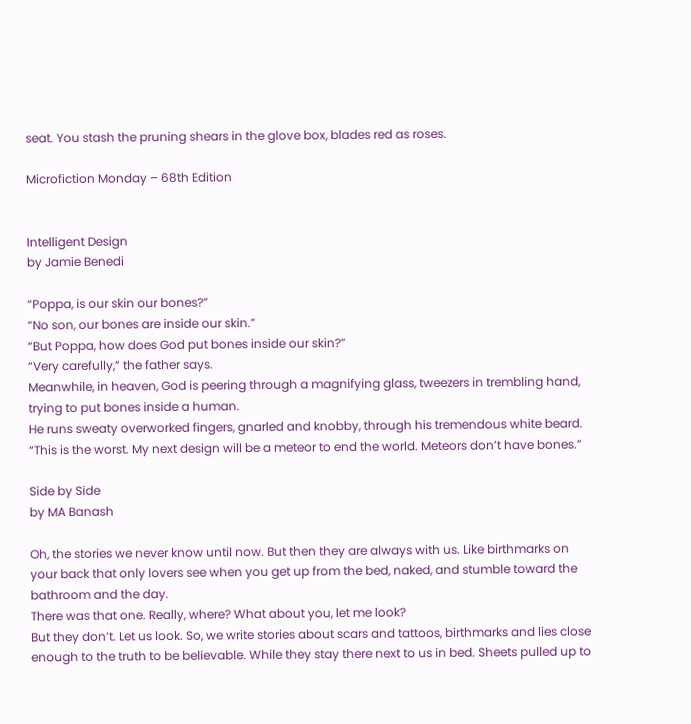seat. You stash the pruning shears in the glove box, blades red as roses.

Microfiction Monday – 68th Edition


Intelligent Design
by Jamie Benedi

“Poppa, is our skin our bones?”
“No son, our bones are inside our skin.”
“But Poppa, how does God put bones inside our skin?”
“Very carefully,” the father says.
Meanwhile, in heaven, God is peering through a magnifying glass, tweezers in trembling hand, trying to put bones inside a human.
He runs sweaty overworked fingers, gnarled and knobby, through his tremendous white beard.
“This is the worst. My next design will be a meteor to end the world. Meteors don’t have bones.”

Side by Side
by MA Banash

Oh, the stories we never know until now. But then they are always with us. Like birthmarks on your back that only lovers see when you get up from the bed, naked, and stumble toward the bathroom and the day.
There was that one. Really, where? What about you, let me look?
But they don’t. Let us look. So, we write stories about scars and tattoos, birthmarks and lies close enough to the truth to be believable. While they stay there next to us in bed. Sheets pulled up to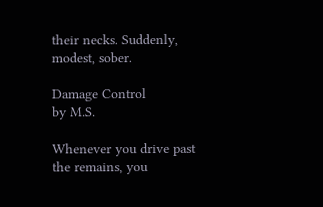their necks. Suddenly, modest, sober.

Damage Control
by M.S.

Whenever you drive past the remains, you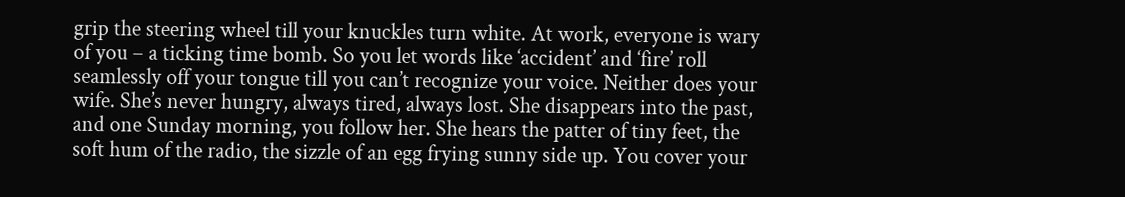grip the steering wheel till your knuckles turn white. At work, everyone is wary of you – a ticking time bomb. So you let words like ‘accident’ and ‘fire’ roll seamlessly off your tongue till you can’t recognize your voice. Neither does your wife. She’s never hungry, always tired, always lost. She disappears into the past, and one Sunday morning, you follow her. She hears the patter of tiny feet, the soft hum of the radio, the sizzle of an egg frying sunny side up. You cover your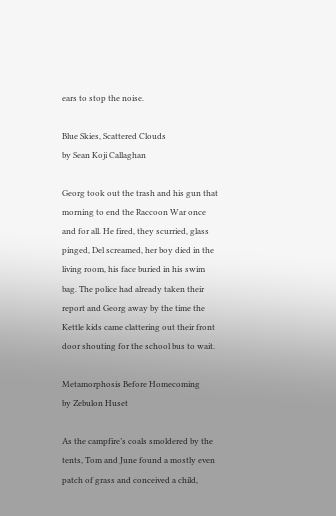ears to stop the noise.

Blue Skies, Scattered Clouds
by Sean Koji Callaghan

Georg took out the trash and his gun that morning to end the Raccoon War once and for all. He fired, they scurried, glass pinged, Del screamed, her boy died in the living room, his face buried in his swim bag. The police had already taken their report and Georg away by the time the Kettle kids came clattering out their front door shouting for the school bus to wait.

Metamorphosis Before Homecoming
by Zebulon Huset

As the campfire’s coals smoldered by the tents, Tom and June found a mostly even patch of grass and conceived a child,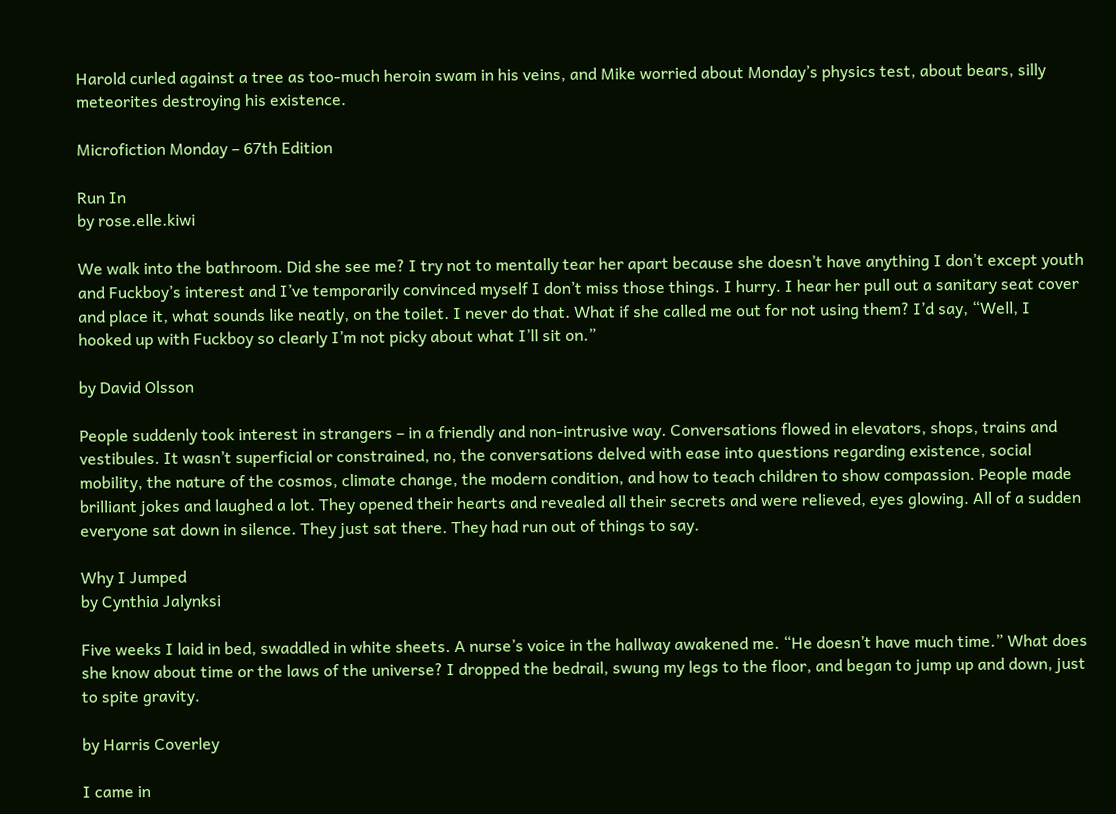Harold curled against a tree as too-much heroin swam in his veins, and Mike worried about Monday’s physics test, about bears, silly meteorites destroying his existence.

Microfiction Monday – 67th Edition

Run In
by rose.elle.kiwi

We walk into the bathroom. Did she see me? I try not to mentally tear her apart because she doesn’t have anything I don’t except youth and Fuckboy’s interest and I’ve temporarily convinced myself I don’t miss those things. I hurry. I hear her pull out a sanitary seat cover and place it, what sounds like neatly, on the toilet. I never do that. What if she called me out for not using them? I’d say, “Well, I hooked up with Fuckboy so clearly I’m not picky about what I’ll sit on.”

by David Olsson

People suddenly took interest in strangers – in a friendly and non-intrusive way. Conversations flowed in elevators, shops, trains and vestibules. It wasn’t superficial or constrained, no, the conversations delved with ease into questions regarding existence, social mobility, the nature of the cosmos, climate change, the modern condition, and how to teach children to show compassion. People made brilliant jokes and laughed a lot. They opened their hearts and revealed all their secrets and were relieved, eyes glowing. All of a sudden everyone sat down in silence. They just sat there. They had run out of things to say.

Why I Jumped
by Cynthia Jalynksi

Five weeks I laid in bed, swaddled in white sheets. A nurse’s voice in the hallway awakened me. “He doesn’t have much time.” What does she know about time or the laws of the universe? I dropped the bedrail, swung my legs to the floor, and began to jump up and down, just to spite gravity.

by Harris Coverley

I came in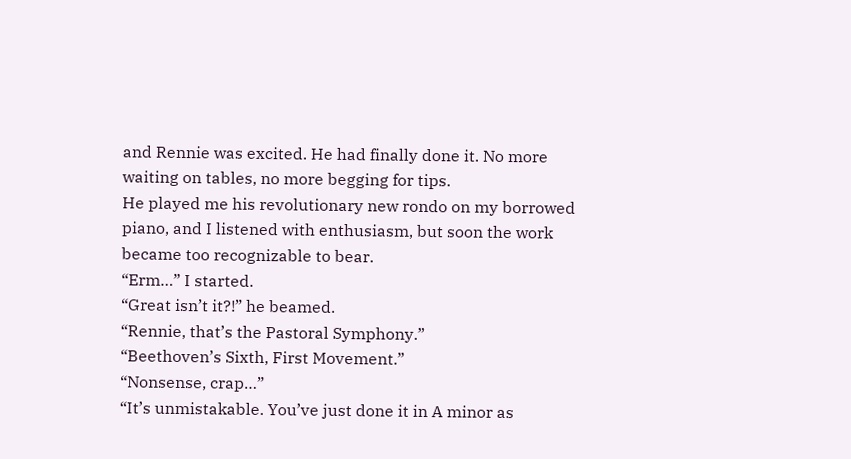and Rennie was excited. He had finally done it. No more waiting on tables, no more begging for tips.
He played me his revolutionary new rondo on my borrowed piano, and I listened with enthusiasm, but soon the work became too recognizable to bear.
“Erm…” I started.
“Great isn’t it?!” he beamed.
“Rennie, that’s the Pastoral Symphony.”
“Beethoven’s Sixth, First Movement.”
“Nonsense, crap…”
“It’s unmistakable. You’ve just done it in A minor as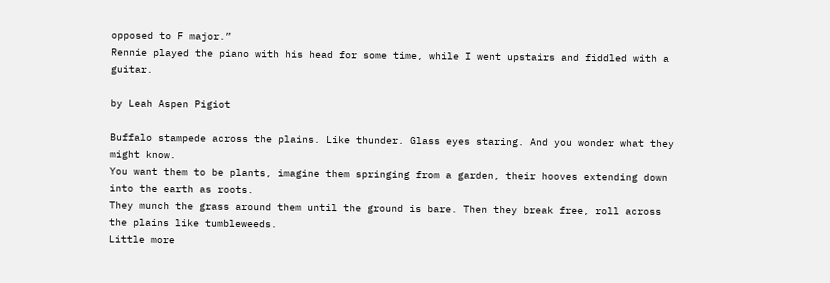opposed to F major.”
Rennie played the piano with his head for some time, while I went upstairs and fiddled with a guitar.

by Leah Aspen Pigiot

Buffalo stampede across the plains. Like thunder. Glass eyes staring. And you wonder what they might know.
You want them to be plants, imagine them springing from a garden, their hooves extending down into the earth as roots.
They munch the grass around them until the ground is bare. Then they break free, roll across the plains like tumbleweeds.
Little more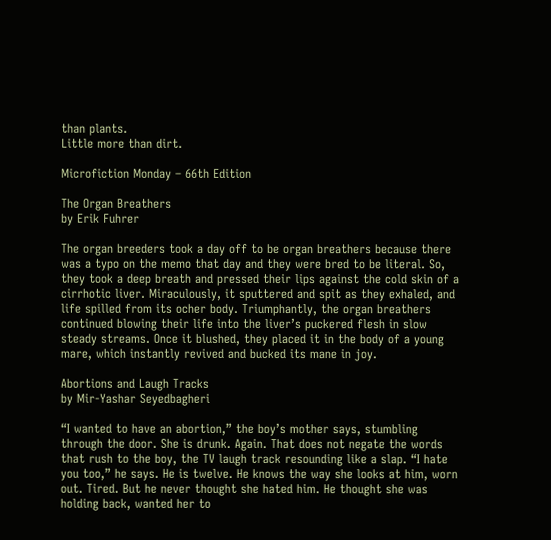than plants.
Little more than dirt.

Microfiction Monday – 66th Edition

The Organ Breathers
by Erik Fuhrer

The organ breeders took a day off to be organ breathers because there was a typo on the memo that day and they were bred to be literal. So, they took a deep breath and pressed their lips against the cold skin of a cirrhotic liver. Miraculously, it sputtered and spit as they exhaled, and life spilled from its ocher body. Triumphantly, the organ breathers continued blowing their life into the liver’s puckered flesh in slow steady streams. Once it blushed, they placed it in the body of a young mare, which instantly revived and bucked its mane in joy.

Abortions and Laugh Tracks
by Mir-Yashar Seyedbagheri

“I wanted to have an abortion,” the boy’s mother says, stumbling through the door. She is drunk. Again. That does not negate the words that rush to the boy, the TV laugh track resounding like a slap. “I hate you too,” he says. He is twelve. He knows the way she looks at him, worn out. Tired. But he never thought she hated him. He thought she was holding back, wanted her to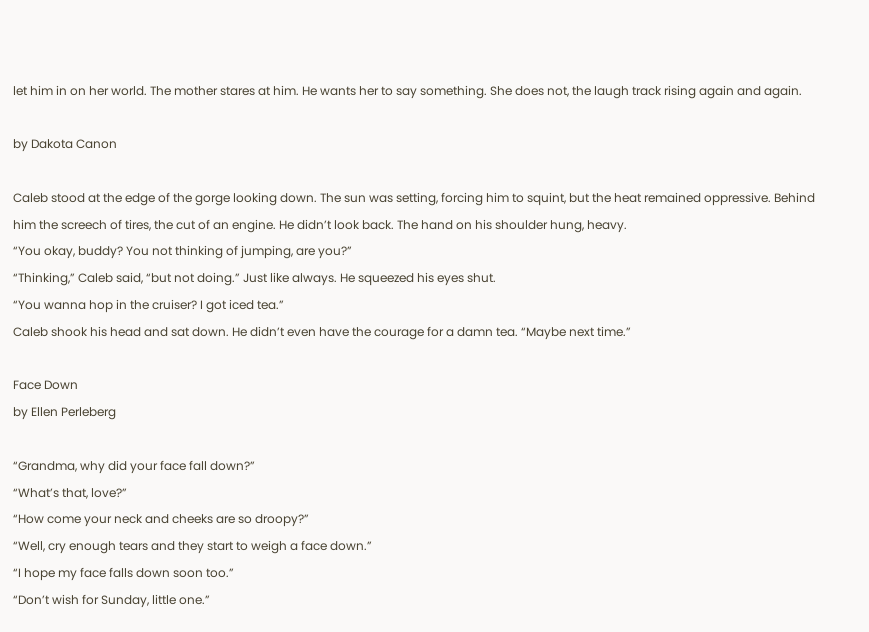let him in on her world. The mother stares at him. He wants her to say something. She does not, the laugh track rising again and again.

by Dakota Canon

Caleb stood at the edge of the gorge looking down. The sun was setting, forcing him to squint, but the heat remained oppressive. Behind him the screech of tires, the cut of an engine. He didn’t look back. The hand on his shoulder hung, heavy.
“You okay, buddy? You not thinking of jumping, are you?”
“Thinking,” Caleb said, “but not doing.” Just like always. He squeezed his eyes shut.
“You wanna hop in the cruiser? I got iced tea.”
Caleb shook his head and sat down. He didn’t even have the courage for a damn tea. “Maybe next time.”

Face Down
by Ellen Perleberg

“Grandma, why did your face fall down?”
“What’s that, love?”
“How come your neck and cheeks are so droopy?”
“Well, cry enough tears and they start to weigh a face down.”
“I hope my face falls down soon too.”
“Don’t wish for Sunday, little one.”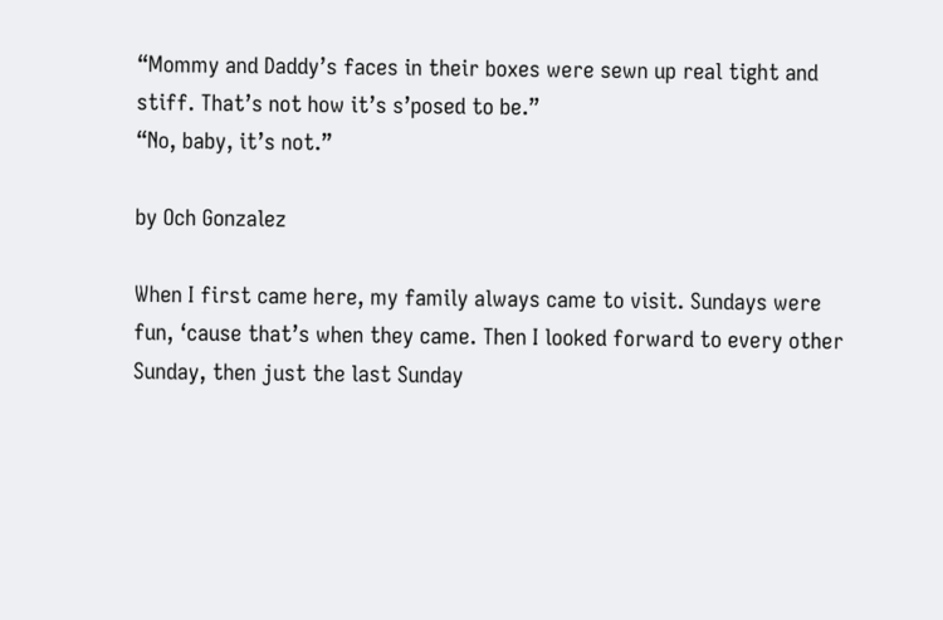“Mommy and Daddy’s faces in their boxes were sewn up real tight and stiff. That’s not how it’s s’posed to be.”
“No, baby, it’s not.”

by Och Gonzalez

When I first came here, my family always came to visit. Sundays were fun, ‘cause that’s when they came. Then I looked forward to every other Sunday, then just the last Sunday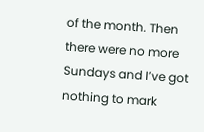of the month. Then there were no more Sundays and I’ve got nothing to mark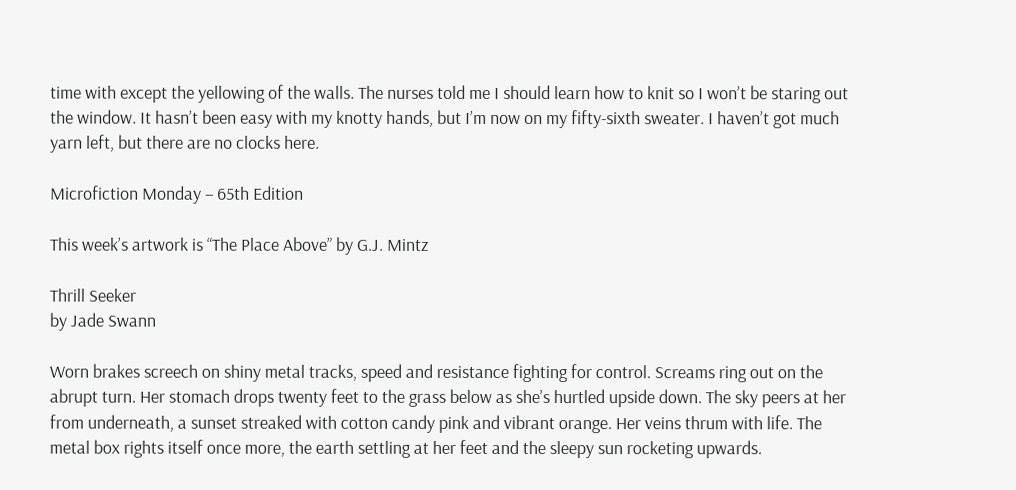time with except the yellowing of the walls. The nurses told me I should learn how to knit so I won’t be staring out the window. It hasn’t been easy with my knotty hands, but I’m now on my fifty-sixth sweater. I haven’t got much yarn left, but there are no clocks here.

Microfiction Monday – 65th Edition

This week’s artwork is “The Place Above” by G.J. Mintz

Thrill Seeker
by Jade Swann

Worn brakes screech on shiny metal tracks, speed and resistance fighting for control. Screams ring out on the abrupt turn. Her stomach drops twenty feet to the grass below as she’s hurtled upside down. The sky peers at her from underneath, a sunset streaked with cotton candy pink and vibrant orange. Her veins thrum with life. The metal box rights itself once more, the earth settling at her feet and the sleepy sun rocketing upwards.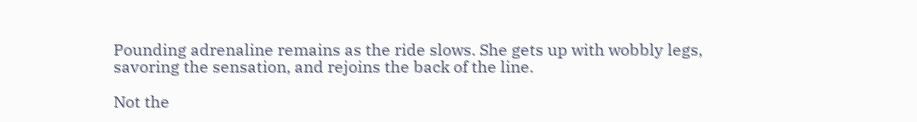Pounding adrenaline remains as the ride slows. She gets up with wobbly legs, savoring the sensation, and rejoins the back of the line.

Not the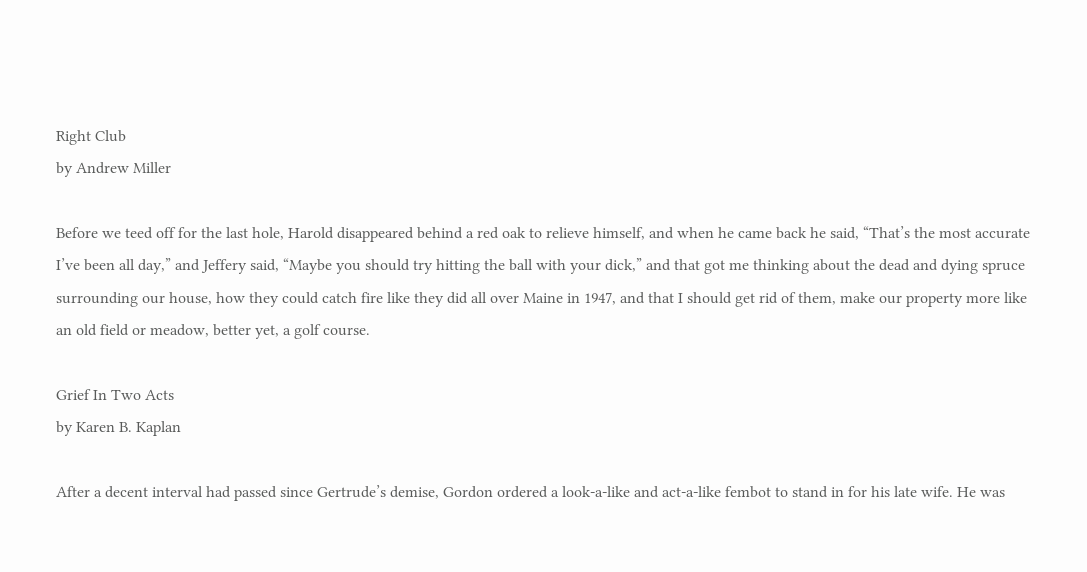Right Club
by Andrew Miller

Before we teed off for the last hole, Harold disappeared behind a red oak to relieve himself, and when he came back he said, “That’s the most accurate I’ve been all day,” and Jeffery said, “Maybe you should try hitting the ball with your dick,” and that got me thinking about the dead and dying spruce surrounding our house, how they could catch fire like they did all over Maine in 1947, and that I should get rid of them, make our property more like an old field or meadow, better yet, a golf course.

Grief In Two Acts
by Karen B. Kaplan

After a decent interval had passed since Gertrude’s demise, Gordon ordered a look-a-like and act-a-like fembot to stand in for his late wife. He was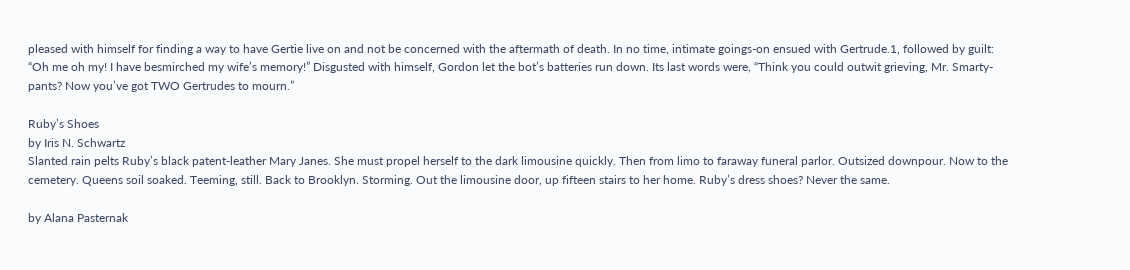pleased with himself for finding a way to have Gertie live on and not be concerned with the aftermath of death. In no time, intimate goings-on ensued with Gertrude.1, followed by guilt: “Oh me oh my! I have besmirched my wife’s memory!” Disgusted with himself, Gordon let the bot’s batteries run down. Its last words were, “Think you could outwit grieving, Mr. Smarty-pants? Now you’ve got TWO Gertrudes to mourn.”

Ruby’s Shoes
by Iris N. Schwartz
Slanted rain pelts Ruby’s black patent-leather Mary Janes. She must propel herself to the dark limousine quickly. Then from limo to faraway funeral parlor. Outsized downpour. Now to the cemetery. Queens soil soaked. Teeming, still. Back to Brooklyn. Storming. Out the limousine door, up fifteen stairs to her home. Ruby’s dress shoes? Never the same.

by Alana Pasternak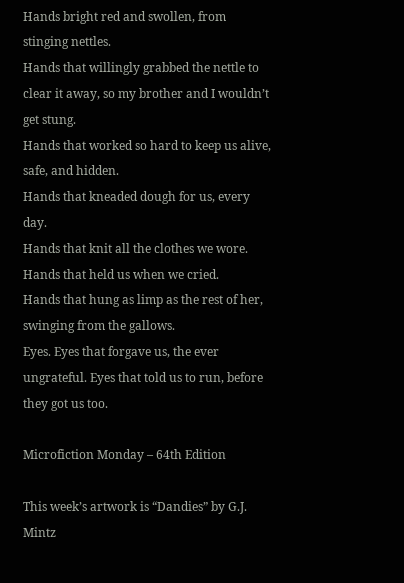Hands bright red and swollen, from stinging nettles.
Hands that willingly grabbed the nettle to clear it away, so my brother and I wouldn’t get stung.
Hands that worked so hard to keep us alive, safe, and hidden.
Hands that kneaded dough for us, every day.
Hands that knit all the clothes we wore.
Hands that held us when we cried.
Hands that hung as limp as the rest of her, swinging from the gallows.
Eyes. Eyes that forgave us, the ever ungrateful. Eyes that told us to run, before they got us too.

Microfiction Monday – 64th Edition

This week’s artwork is “Dandies” by G.J. Mintz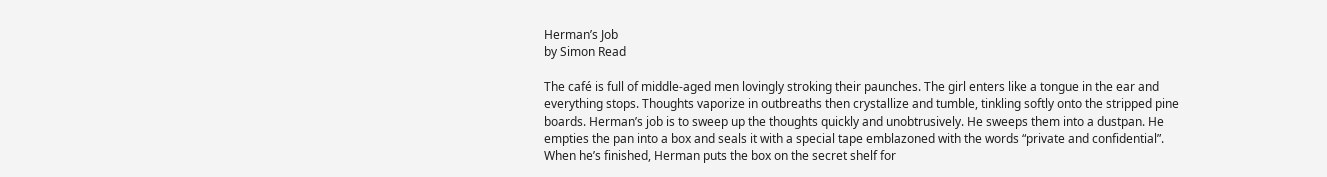Herman’s Job
by Simon Read

The café is full of middle-aged men lovingly stroking their paunches. The girl enters like a tongue in the ear and everything stops. Thoughts vaporize in outbreaths then crystallize and tumble, tinkling softly onto the stripped pine boards. Herman’s job is to sweep up the thoughts quickly and unobtrusively. He sweeps them into a dustpan. He empties the pan into a box and seals it with a special tape emblazoned with the words “private and confidential”. When he’s finished, Herman puts the box on the secret shelf for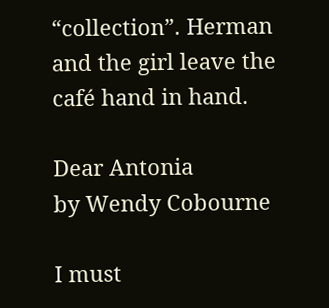“collection”. Herman and the girl leave the café hand in hand.

Dear Antonia
by Wendy Cobourne

I must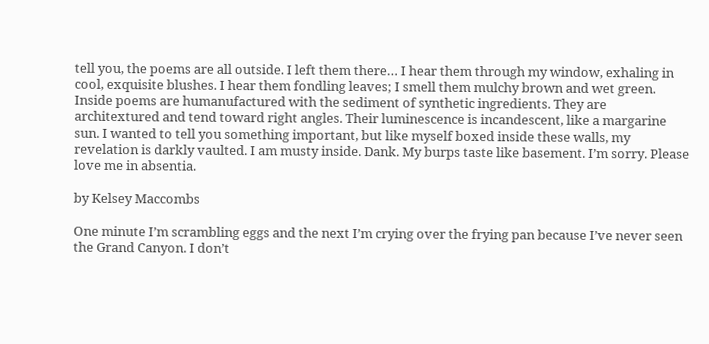tell you, the poems are all outside. I left them there… I hear them through my window, exhaling in cool, exquisite blushes. I hear them fondling leaves; I smell them mulchy brown and wet green. Inside poems are humanufactured with the sediment of synthetic ingredients. They are architextured and tend toward right angles. Their luminescence is incandescent, like a margarine sun. I wanted to tell you something important, but like myself boxed inside these walls, my revelation is darkly vaulted. I am musty inside. Dank. My burps taste like basement. I’m sorry. Please love me in absentia.

by Kelsey Maccombs

One minute I’m scrambling eggs and the next I’m crying over the frying pan because I’ve never seen the Grand Canyon. I don’t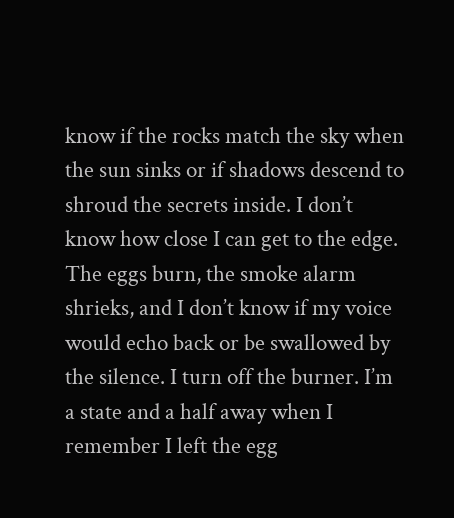know if the rocks match the sky when the sun sinks or if shadows descend to shroud the secrets inside. I don’t know how close I can get to the edge. The eggs burn, the smoke alarm shrieks, and I don’t know if my voice would echo back or be swallowed by the silence. I turn off the burner. I’m a state and a half away when I remember I left the egg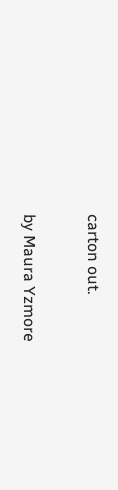carton out.

by Maura Yzmore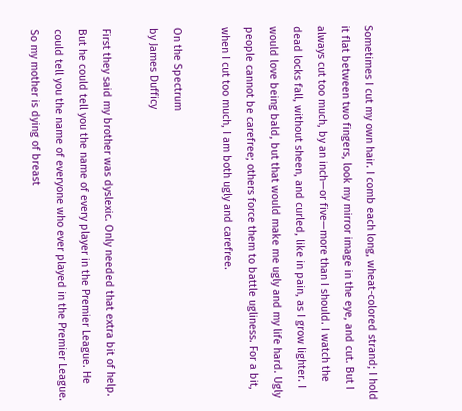Sometimes I cut my own hair. I comb each long, wheat-colored strand; I hold it flat between two fingers, look my mirror image in the eye, and cut. But I always cut too much, by an inch—or five—more than I should. I watch the dead locks fall, without sheen, and curled, like in pain, as I grow lighter. I would love being bald, but that would make me ugly and my life hard. Ugly people cannot be carefree; others force them to battle ugliness. For a bit, when I cut too much, I am both ugly and carefree.

On the Spectrum
by James Dufficy

First they said my brother was dyslexic. Only needed that extra bit of help. But he could tell you the name of every player in the Premier League. He could tell you the name of everyone who ever played in the Premier League. So my mother is dying of breast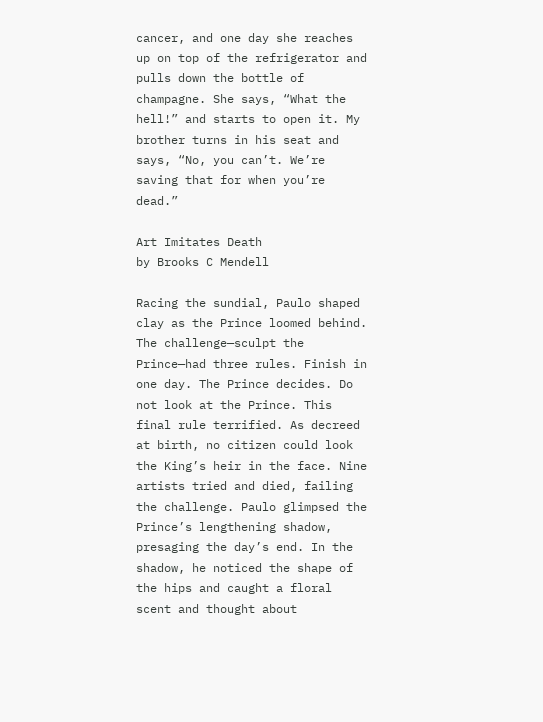cancer, and one day she reaches up on top of the refrigerator and pulls down the bottle of champagne. She says, “What the hell!” and starts to open it. My brother turns in his seat and says, “No, you can’t. We’re saving that for when you’re dead.”

Art Imitates Death
by Brooks C Mendell

Racing the sundial, Paulo shaped clay as the Prince loomed behind. The challenge—sculpt the Prince—had three rules. Finish in one day. The Prince decides. Do not look at the Prince. This final rule terrified. As decreed at birth, no citizen could look the King’s heir in the face. Nine artists tried and died, failing the challenge. Paulo glimpsed the Prince’s lengthening shadow, presaging the day’s end. In the shadow, he noticed the shape of the hips and caught a floral scent and thought about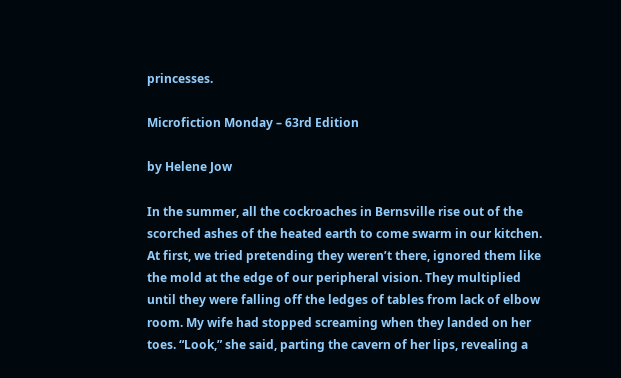princesses.

Microfiction Monday – 63rd Edition

by Helene Jow

In the summer, all the cockroaches in Bernsville rise out of the scorched ashes of the heated earth to come swarm in our kitchen. At first, we tried pretending they weren’t there, ignored them like the mold at the edge of our peripheral vision. They multiplied until they were falling off the ledges of tables from lack of elbow room. My wife had stopped screaming when they landed on her toes. “Look,” she said, parting the cavern of her lips, revealing a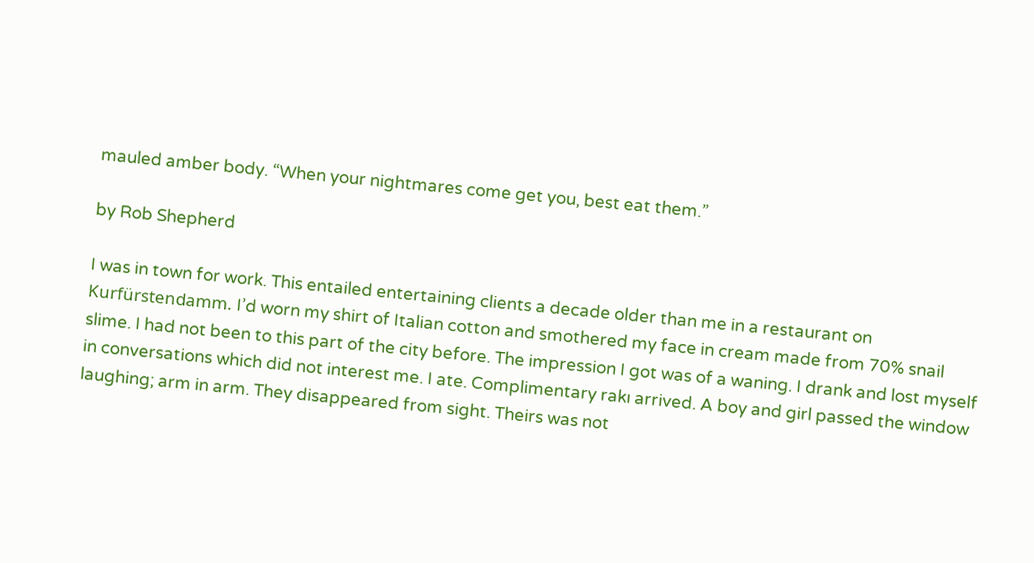mauled amber body. “When your nightmares come get you, best eat them.”

by Rob Shepherd

I was in town for work. This entailed entertaining clients a decade older than me in a restaurant on Kurfürstendamm. I’d worn my shirt of Italian cotton and smothered my face in cream made from 70% snail slime. I had not been to this part of the city before. The impression I got was of a waning. I drank and lost myself in conversations which did not interest me. I ate. Complimentary rakı arrived. A boy and girl passed the window laughing; arm in arm. They disappeared from sight. Theirs was not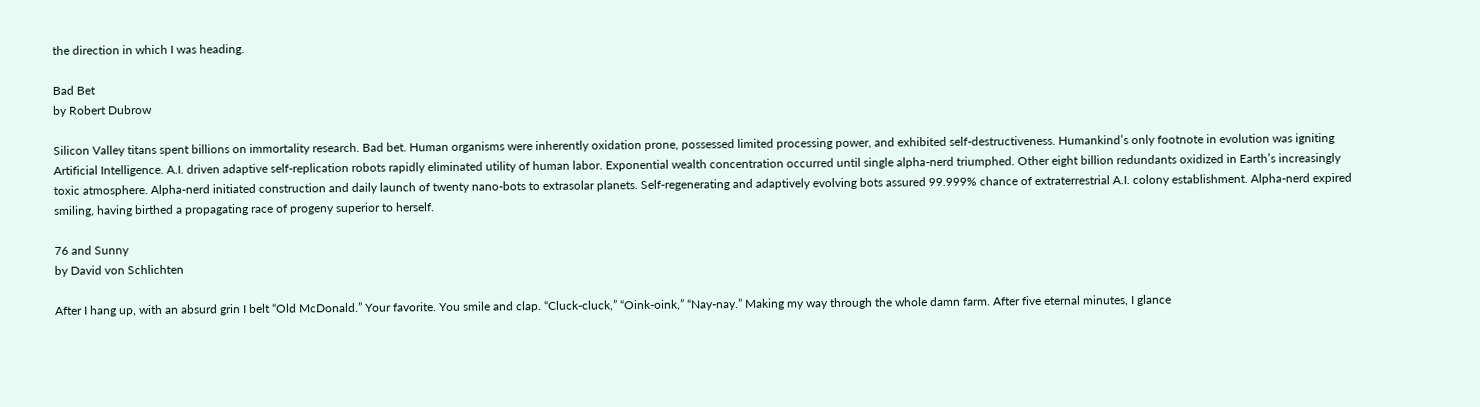the direction in which I was heading.

Bad Bet
by Robert Dubrow

Silicon Valley titans spent billions on immortality research. Bad bet. Human organisms were inherently oxidation prone, possessed limited processing power, and exhibited self-destructiveness. Humankind’s only footnote in evolution was igniting Artificial Intelligence. A.I. driven adaptive self-replication robots rapidly eliminated utility of human labor. Exponential wealth concentration occurred until single alpha-nerd triumphed. Other eight billion redundants oxidized in Earth’s increasingly toxic atmosphere. Alpha-nerd initiated construction and daily launch of twenty nano-bots to extrasolar planets. Self-regenerating and adaptively evolving bots assured 99.999% chance of extraterrestrial A.I. colony establishment. Alpha-nerd expired smiling, having birthed a propagating race of progeny superior to herself.

76 and Sunny
by David von Schlichten

After I hang up, with an absurd grin I belt “Old McDonald.” Your favorite. You smile and clap. “Cluck-cluck,” “Oink-oink,” “Nay-nay.” Making my way through the whole damn farm. After five eternal minutes, I glance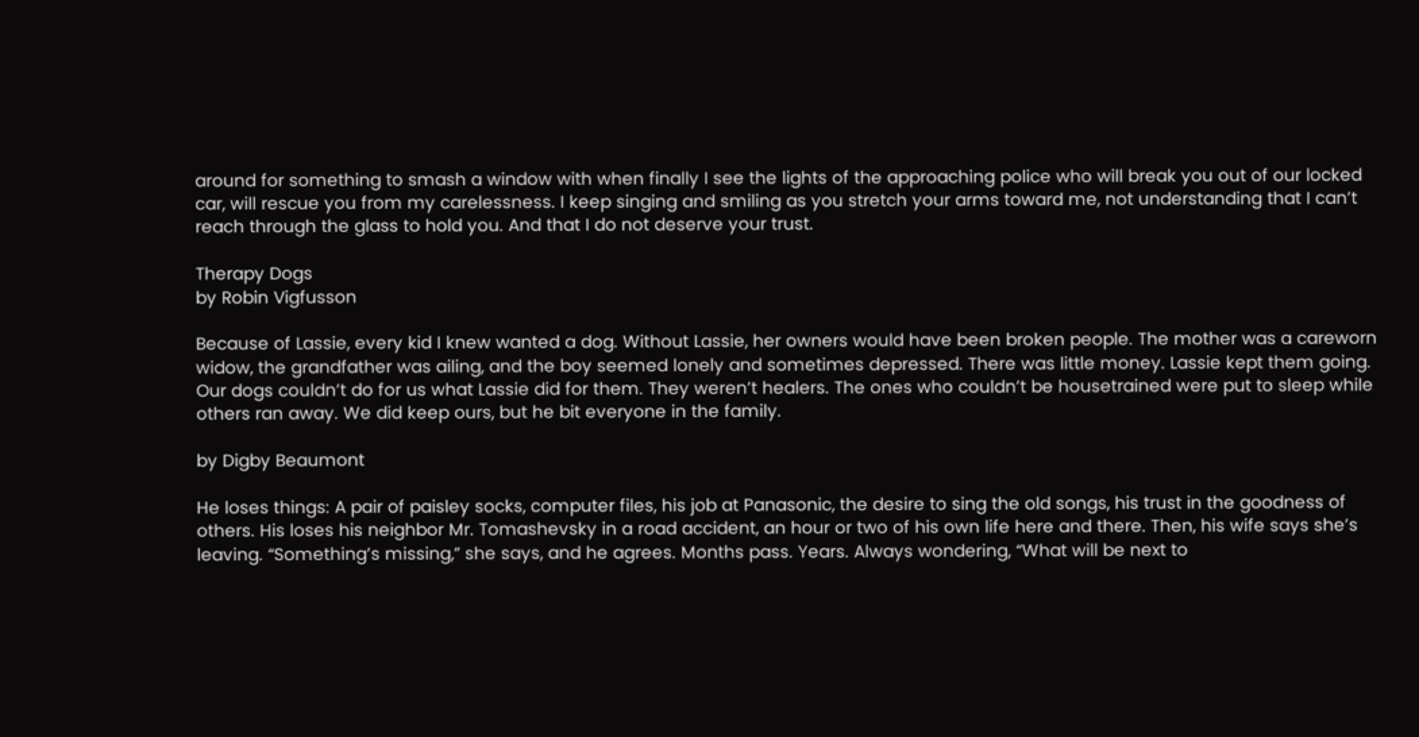around for something to smash a window with when finally I see the lights of the approaching police who will break you out of our locked car, will rescue you from my carelessness. I keep singing and smiling as you stretch your arms toward me, not understanding that I can’t reach through the glass to hold you. And that I do not deserve your trust.

Therapy Dogs
by Robin Vigfusson

Because of Lassie, every kid I knew wanted a dog. Without Lassie, her owners would have been broken people. The mother was a careworn widow, the grandfather was ailing, and the boy seemed lonely and sometimes depressed. There was little money. Lassie kept them going. Our dogs couldn’t do for us what Lassie did for them. They weren’t healers. The ones who couldn’t be housetrained were put to sleep while others ran away. We did keep ours, but he bit everyone in the family.

by Digby Beaumont

He loses things: A pair of paisley socks, computer files, his job at Panasonic, the desire to sing the old songs, his trust in the goodness of others. His loses his neighbor Mr. Tomashevsky in a road accident, an hour or two of his own life here and there. Then, his wife says she’s leaving. “Something’s missing,” she says, and he agrees. Months pass. Years. Always wondering, “What will be next to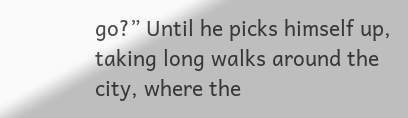go?” Until he picks himself up, taking long walks around the city, where the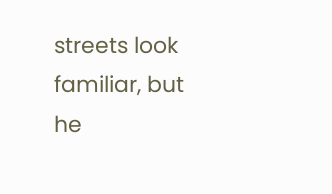streets look familiar, but he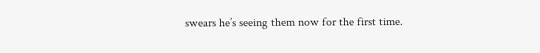swears he’s seeing them now for the first time.